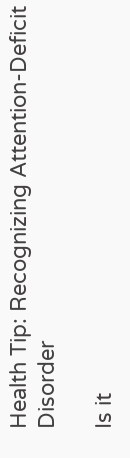Health Tip: Recognizing Attention-Deficit Disorder

Is it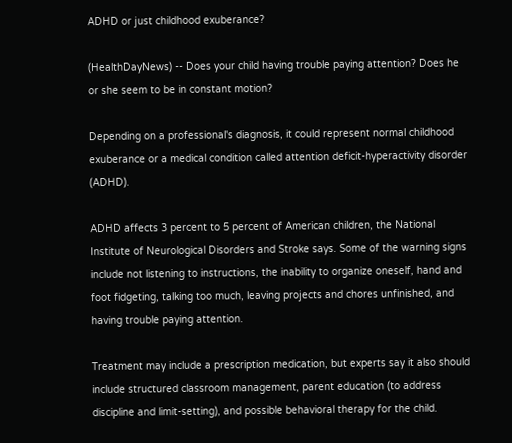ADHD or just childhood exuberance?

(HealthDayNews) -- Does your child having trouble paying attention? Does he or she seem to be in constant motion?

Depending on a professional's diagnosis, it could represent normal childhood exuberance or a medical condition called attention deficit-hyperactivity disorder (ADHD).

ADHD affects 3 percent to 5 percent of American children, the National Institute of Neurological Disorders and Stroke says. Some of the warning signs include not listening to instructions, the inability to organize oneself, hand and foot fidgeting, talking too much, leaving projects and chores unfinished, and having trouble paying attention.

Treatment may include a prescription medication, but experts say it also should include structured classroom management, parent education (to address discipline and limit-setting), and possible behavioral therapy for the child.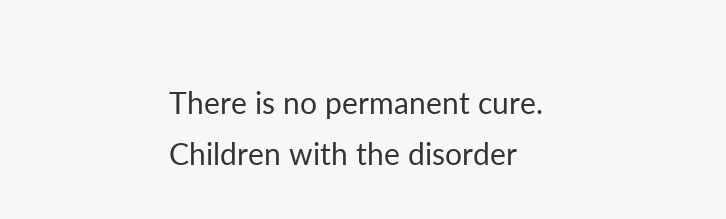There is no permanent cure. Children with the disorder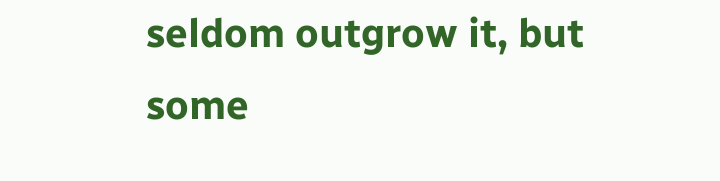seldom outgrow it, but some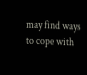may find ways to cope with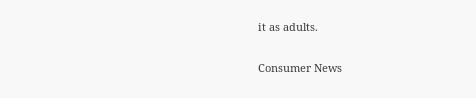it as adults.

Consumer News